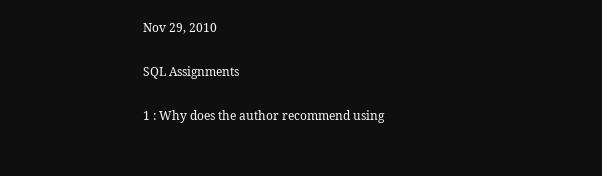Nov 29, 2010

SQL Assignments

1 : Why does the author recommend using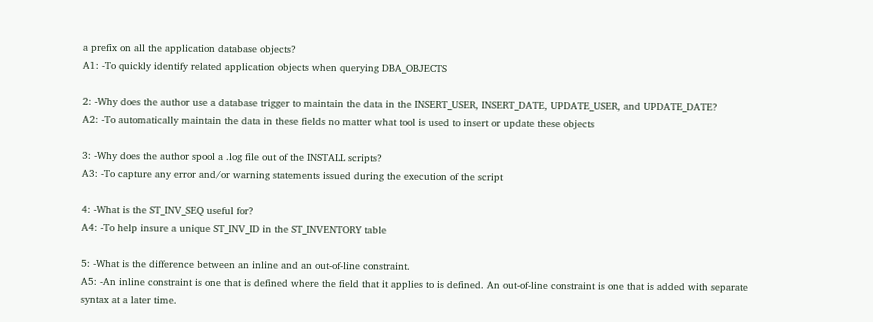a prefix on all the application database objects?
A1: -To quickly identify related application objects when querying DBA_OBJECTS

2: -Why does the author use a database trigger to maintain the data in the INSERT_USER, INSERT_DATE, UPDATE_USER, and UPDATE_DATE?
A2: -To automatically maintain the data in these fields no matter what tool is used to insert or update these objects

3: -Why does the author spool a .log file out of the INSTALL scripts?
A3: -To capture any error and/or warning statements issued during the execution of the script

4: -What is the ST_INV_SEQ useful for?
A4: -To help insure a unique ST_INV_ID in the ST_INVENTORY table

5: -What is the difference between an inline and an out-of-line constraint.
A5: -An inline constraint is one that is defined where the field that it applies to is defined. An out-of-line constraint is one that is added with separate syntax at a later time.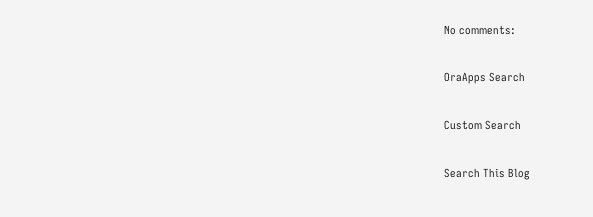No comments:

OraApps Search

Custom Search

Search This Blog